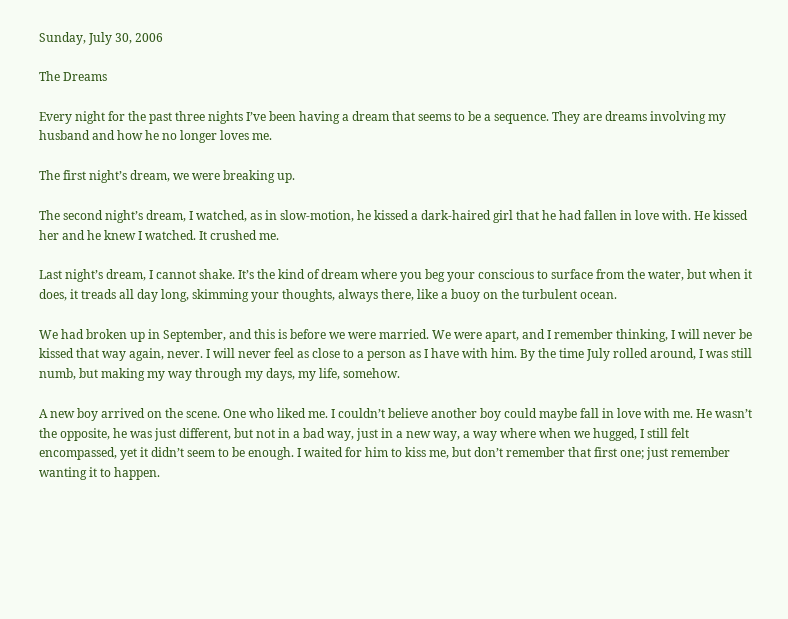Sunday, July 30, 2006

The Dreams

Every night for the past three nights I’ve been having a dream that seems to be a sequence. They are dreams involving my husband and how he no longer loves me.

The first night’s dream, we were breaking up.

The second night’s dream, I watched, as in slow-motion, he kissed a dark-haired girl that he had fallen in love with. He kissed her and he knew I watched. It crushed me.

Last night’s dream, I cannot shake. It’s the kind of dream where you beg your conscious to surface from the water, but when it does, it treads all day long, skimming your thoughts, always there, like a buoy on the turbulent ocean.

We had broken up in September, and this is before we were married. We were apart, and I remember thinking, I will never be kissed that way again, never. I will never feel as close to a person as I have with him. By the time July rolled around, I was still numb, but making my way through my days, my life, somehow.

A new boy arrived on the scene. One who liked me. I couldn’t believe another boy could maybe fall in love with me. He wasn’t the opposite, he was just different, but not in a bad way, just in a new way, a way where when we hugged, I still felt encompassed, yet it didn’t seem to be enough. I waited for him to kiss me, but don’t remember that first one; just remember wanting it to happen.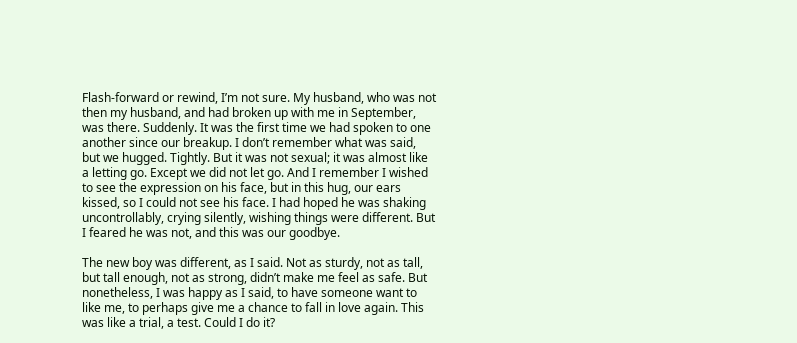Flash-forward or rewind, I’m not sure. My husband, who was not then my husband, and had broken up with me in September, was there. Suddenly. It was the first time we had spoken to one another since our breakup. I don’t remember what was said, but we hugged. Tightly. But it was not sexual; it was almost like a letting go. Except we did not let go. And I remember I wished to see the expression on his face, but in this hug, our ears kissed, so I could not see his face. I had hoped he was shaking uncontrollably, crying silently, wishing things were different. But I feared he was not, and this was our goodbye.

The new boy was different, as I said. Not as sturdy, not as tall, but tall enough, not as strong, didn’t make me feel as safe. But nonetheless, I was happy as I said, to have someone want to like me, to perhaps give me a chance to fall in love again. This was like a trial, a test. Could I do it?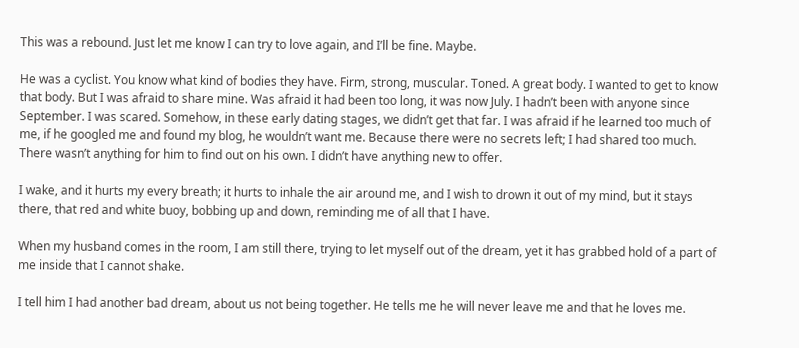This was a rebound. Just let me know I can try to love again, and I’ll be fine. Maybe.

He was a cyclist. You know what kind of bodies they have. Firm, strong, muscular. Toned. A great body. I wanted to get to know that body. But I was afraid to share mine. Was afraid it had been too long, it was now July. I hadn’t been with anyone since September. I was scared. Somehow, in these early dating stages, we didn’t get that far. I was afraid if he learned too much of me, if he googled me and found my blog, he wouldn’t want me. Because there were no secrets left; I had shared too much. There wasn’t anything for him to find out on his own. I didn’t have anything new to offer.

I wake, and it hurts my every breath; it hurts to inhale the air around me, and I wish to drown it out of my mind, but it stays there, that red and white buoy, bobbing up and down, reminding me of all that I have.

When my husband comes in the room, I am still there, trying to let myself out of the dream, yet it has grabbed hold of a part of me inside that I cannot shake.

I tell him I had another bad dream, about us not being together. He tells me he will never leave me and that he loves me.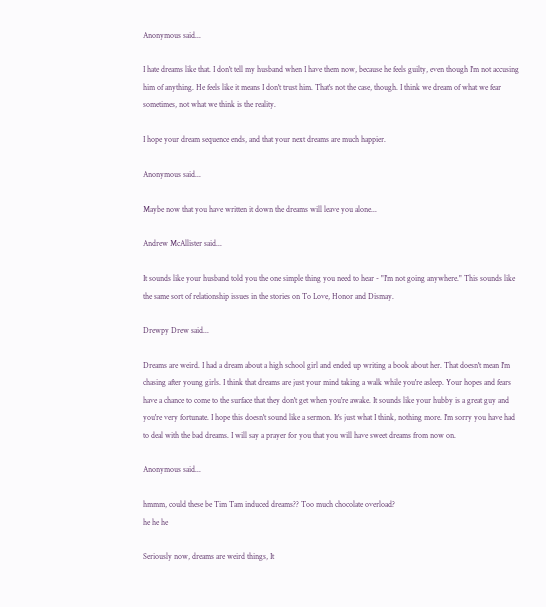Anonymous said...

I hate dreams like that. I don't tell my husband when I have them now, because he feels guilty, even though I'm not accusing him of anything. He feels like it means I don't trust him. That's not the case, though. I think we dream of what we fear sometimes, not what we think is the reality.

I hope your dream sequence ends, and that your next dreams are much happier.

Anonymous said...

Maybe now that you have written it down the dreams will leave you alone...

Andrew McAllister said...

It sounds like your husband told you the one simple thing you need to hear - "I'm not going anywhere." This sounds like the same sort of relationship issues in the stories on To Love, Honor and Dismay.

Drewpy Drew said...

Dreams are weird. I had a dream about a high school girl and ended up writing a book about her. That doesn't mean I'm chasing after young girls. I think that dreams are just your mind taking a walk while you're asleep. Your hopes and fears have a chance to come to the surface that they don't get when you're awake. It sounds like your hubby is a great guy and you're very fortunate. I hope this doesn't sound like a sermon. It's just what I think, nothing more. I'm sorry you have had to deal with the bad dreams. I will say a prayer for you that you will have sweet dreams from now on.

Anonymous said...

hmmm, could these be Tim Tam induced dreams?? Too much chocolate overload?
he he he

Seriously now, dreams are weird things, It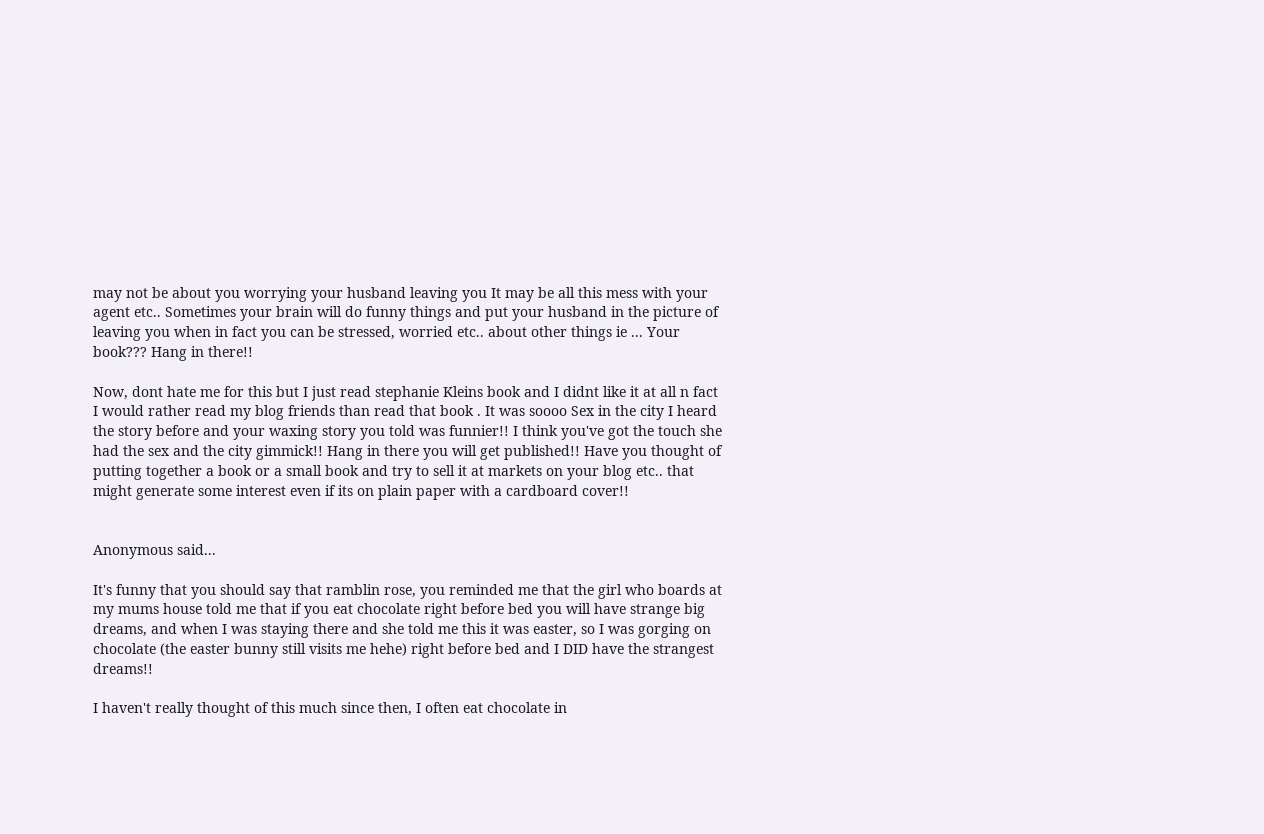may not be about you worrying your husband leaving you It may be all this mess with your agent etc.. Sometimes your brain will do funny things and put your husband in the picture of leaving you when in fact you can be stressed, worried etc.. about other things ie ... Your book??? Hang in there!!

Now, dont hate me for this but I just read stephanie Kleins book and I didnt like it at all n fact I would rather read my blog friends than read that book . It was soooo Sex in the city I heard the story before and your waxing story you told was funnier!! I think you've got the touch she had the sex and the city gimmick!! Hang in there you will get published!! Have you thought of putting together a book or a small book and try to sell it at markets on your blog etc.. that might generate some interest even if its on plain paper with a cardboard cover!!


Anonymous said...

It's funny that you should say that ramblin rose, you reminded me that the girl who boards at my mums house told me that if you eat chocolate right before bed you will have strange big dreams, and when I was staying there and she told me this it was easter, so I was gorging on chocolate (the easter bunny still visits me hehe) right before bed and I DID have the strangest dreams!!

I haven't really thought of this much since then, I often eat chocolate in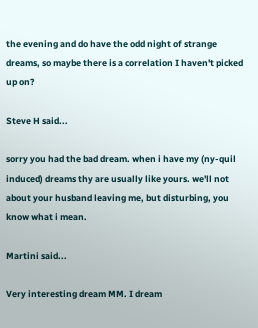the evening and do have the odd night of strange dreams, so maybe there is a correlation I haven't picked up on?

Steve H said...

sorry you had the bad dream. when i have my (ny-quil induced) dreams thy are usually like yours. we'll not about your husband leaving me, but disturbing, you know what i mean.

Martini said...

Very interesting dream MM. I dream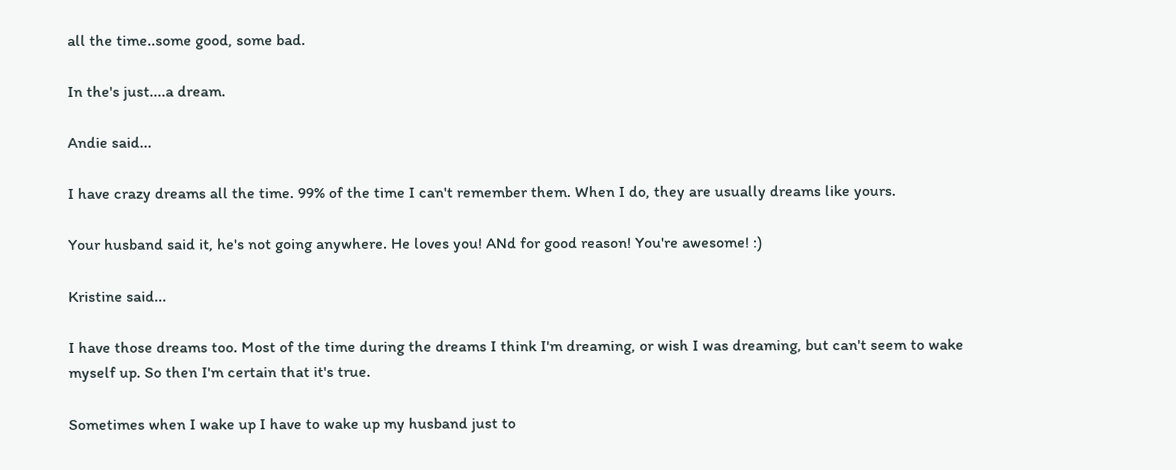all the time..some good, some bad.

In the's just....a dream.

Andie said...

I have crazy dreams all the time. 99% of the time I can't remember them. When I do, they are usually dreams like yours.

Your husband said it, he's not going anywhere. He loves you! ANd for good reason! You're awesome! :)

Kristine said...

I have those dreams too. Most of the time during the dreams I think I'm dreaming, or wish I was dreaming, but can't seem to wake myself up. So then I'm certain that it's true.

Sometimes when I wake up I have to wake up my husband just to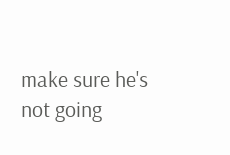make sure he's not going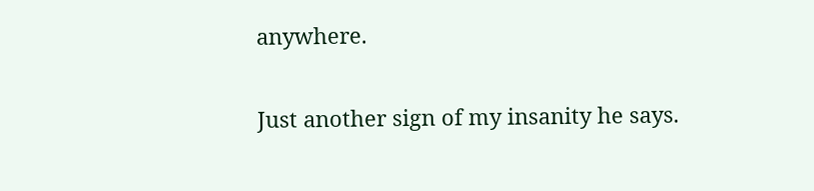anywhere.

Just another sign of my insanity he says.